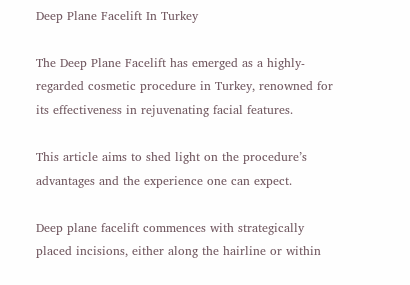Deep Plane Facelift In Turkey

The Deep Plane Facelift has emerged as a highly-regarded cosmetic procedure in Turkey, renowned for its effectiveness in rejuvenating facial features.

This article aims to shed light on the procedure’s advantages and the experience one can expect.

Deep plane facelift commences with strategically placed incisions, either along the hairline or within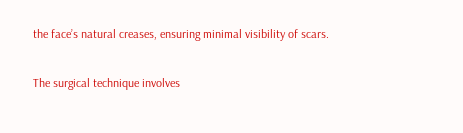the face’s natural creases, ensuring minimal visibility of scars.

The surgical technique involves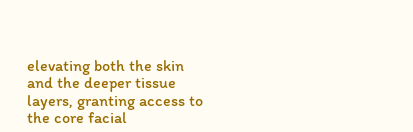elevating both the skin and the deeper tissue layers, granting access to the core facial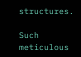structures.

Such meticulous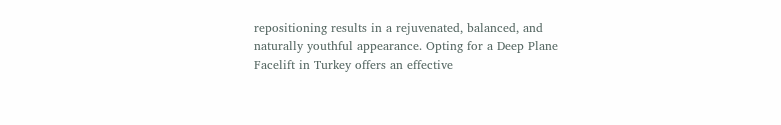repositioning results in a rejuvenated, balanced, and naturally youthful appearance. Opting for a Deep Plane Facelift in Turkey offers an effective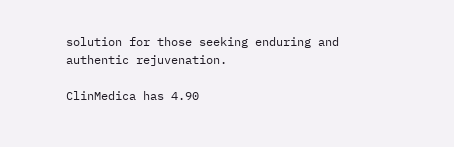solution for those seeking enduring and authentic rejuvenation.

ClinMedica has 4.90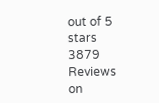out of 5 stars 3879 Reviews on